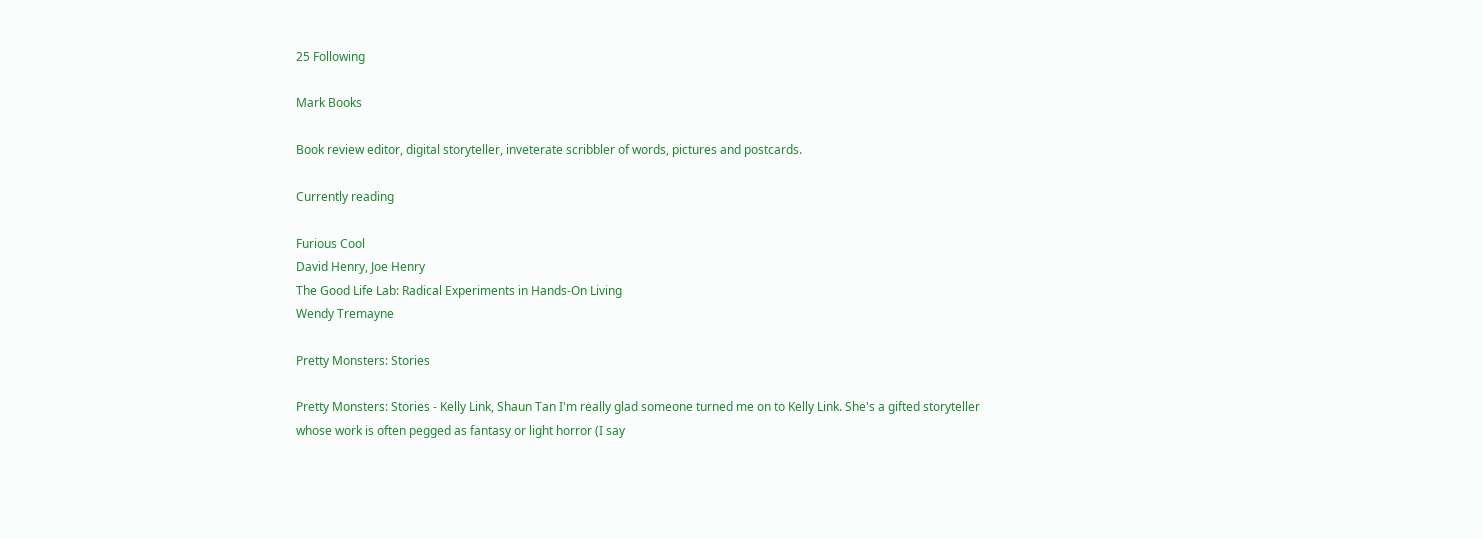25 Following

Mark Books

Book review editor, digital storyteller, inveterate scribbler of words, pictures and postcards.

Currently reading

Furious Cool
David Henry, Joe Henry
The Good Life Lab: Radical Experiments in Hands-On Living
Wendy Tremayne

Pretty Monsters: Stories

Pretty Monsters: Stories - Kelly Link, Shaun Tan I'm really glad someone turned me on to Kelly Link. She's a gifted storyteller whose work is often pegged as fantasy or light horror (I say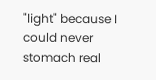"light" because I could never stomach real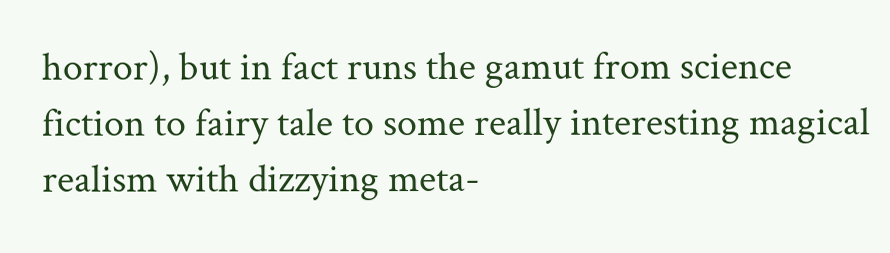horror), but in fact runs the gamut from science fiction to fairy tale to some really interesting magical realism with dizzying meta-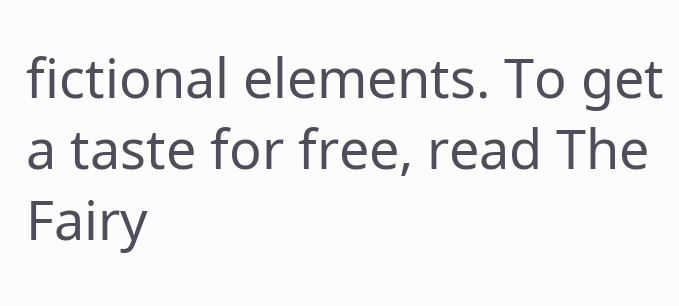fictional elements. To get a taste for free, read The Fairy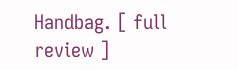Handbag. [ full review ]